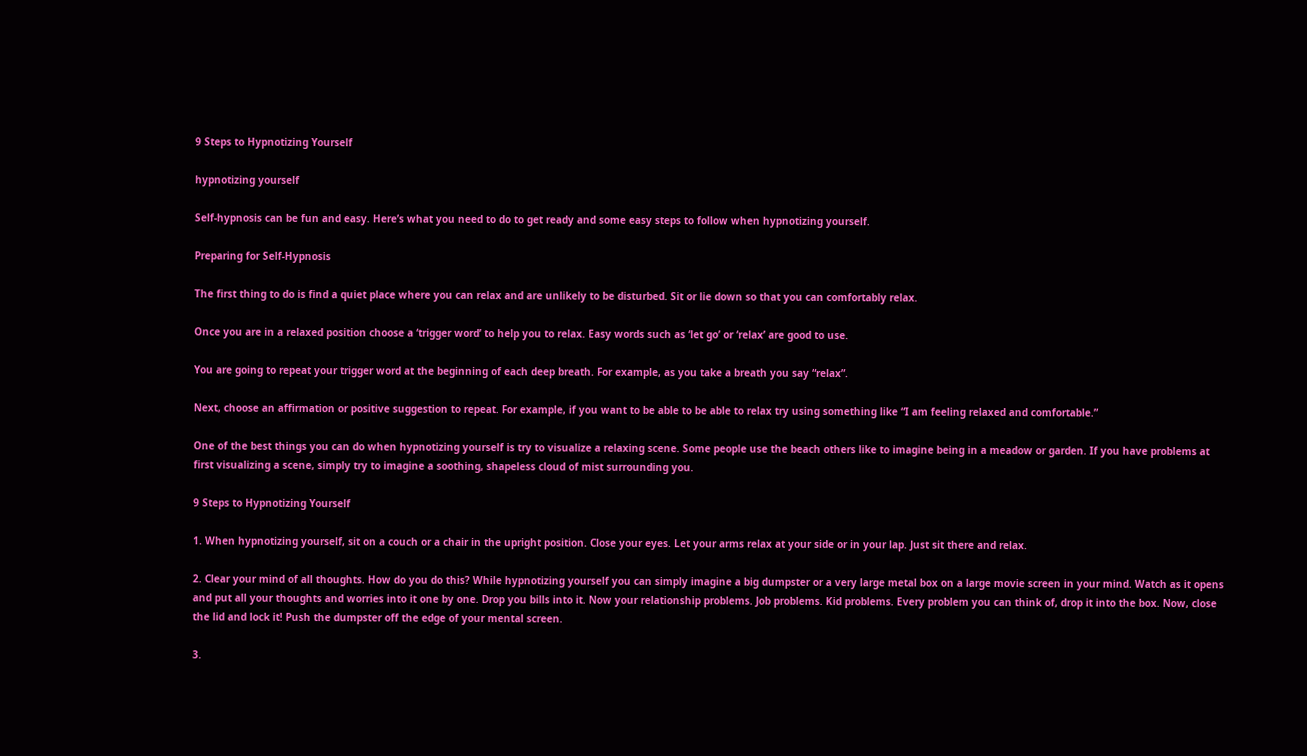9 Steps to Hypnotizing Yourself

hypnotizing yourself

Self-hypnosis can be fun and easy. Here’s what you need to do to get ready and some easy steps to follow when hypnotizing yourself.

Preparing for Self-Hypnosis

The first thing to do is find a quiet place where you can relax and are unlikely to be disturbed. Sit or lie down so that you can comfortably relax.

Once you are in a relaxed position choose a ‘trigger word’ to help you to relax. Easy words such as ‘let go’ or ‘relax’ are good to use.

You are going to repeat your trigger word at the beginning of each deep breath. For example, as you take a breath you say “relax”.

Next, choose an affirmation or positive suggestion to repeat. For example, if you want to be able to be able to relax try using something like “I am feeling relaxed and comfortable.”

One of the best things you can do when hypnotizing yourself is try to visualize a relaxing scene. Some people use the beach others like to imagine being in a meadow or garden. If you have problems at first visualizing a scene, simply try to imagine a soothing, shapeless cloud of mist surrounding you.

9 Steps to Hypnotizing Yourself

1. When hypnotizing yourself, sit on a couch or a chair in the upright position. Close your eyes. Let your arms relax at your side or in your lap. Just sit there and relax.

2. Clear your mind of all thoughts. How do you do this? While hypnotizing yourself you can simply imagine a big dumpster or a very large metal box on a large movie screen in your mind. Watch as it opens and put all your thoughts and worries into it one by one. Drop you bills into it. Now your relationship problems. Job problems. Kid problems. Every problem you can think of, drop it into the box. Now, close the lid and lock it! Push the dumpster off the edge of your mental screen.

3.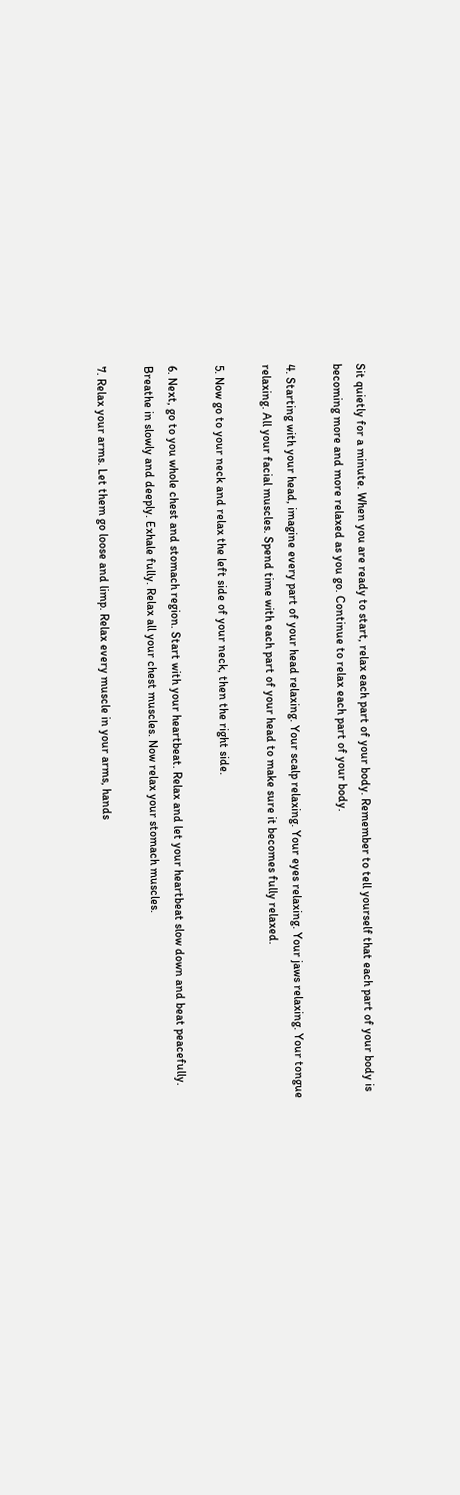Sit quietly for a minute. When you are ready to start, relax each part of your body. Remember to tell yourself that each part of your body is becoming more and more relaxed as you go. Continue to relax each part of your body.

4. Starting with your head, imagine every part of your head relaxing. Your scalp relaxing. Your eyes relaxing. Your jaws relaxing. Your tongue relaxing. All your facial muscles. Spend time with each part of your head to make sure it becomes fully relaxed.

5. Now go to your neck and relax the left side of your neck, then the right side.

6. Next, go to you whole chest and stomach region. Start with your heartbeat. Relax and let your heartbeat slow down and beat peacefully. Breathe in slowly and deeply. Exhale fully. Relax all your chest muscles. Now relax your stomach muscles.

7. Relax your arms. Let them go loose and limp. Relax every muscle in your arms, hands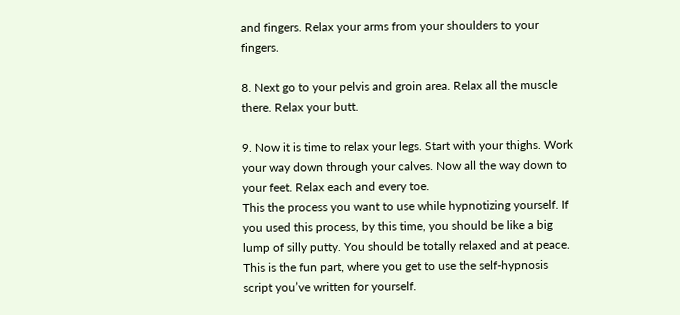and fingers. Relax your arms from your shoulders to your fingers.

8. Next go to your pelvis and groin area. Relax all the muscle there. Relax your butt.

9. Now it is time to relax your legs. Start with your thighs. Work your way down through your calves. Now all the way down to your feet. Relax each and every toe.
This the process you want to use while hypnotizing yourself. If you used this process, by this time, you should be like a big lump of silly putty. You should be totally relaxed and at peace. This is the fun part, where you get to use the self-hypnosis script you’ve written for yourself.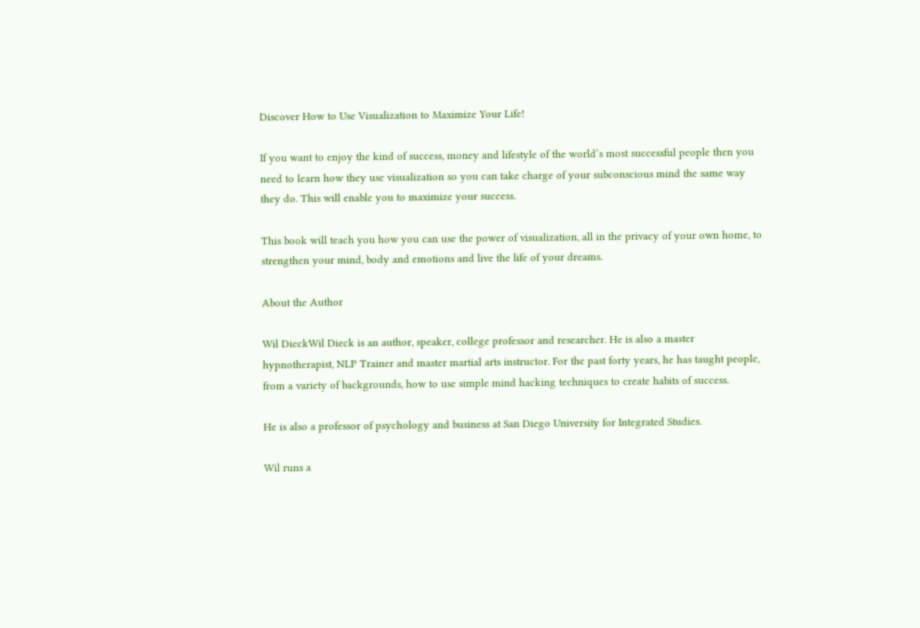Discover How to Use Visualization to Maximize Your Life!

If you want to enjoy the kind of success, money and lifestyle of the world’s most successful people then you need to learn how they use visualization so you can take charge of your subconscious mind the same way they do. This will enable you to maximize your success.

This book will teach you how you can use the power of visualization, all in the privacy of your own home, to strengthen your mind, body and emotions and live the life of your dreams.

About the Author

Wil DieckWil Dieck is an author, speaker, college professor and researcher. He is also a master hypnotherapist, NLP Trainer and master martial arts instructor. For the past forty years, he has taught people, from a variety of backgrounds, how to use simple mind hacking techniques to create habits of success.

He is also a professor of psychology and business at San Diego University for Integrated Studies.

Wil runs a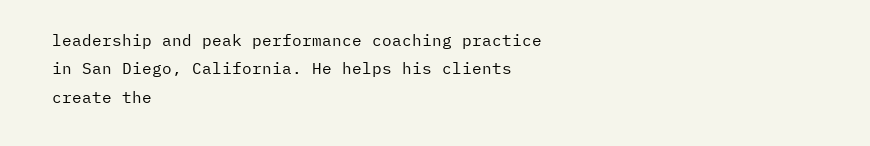leadership and peak performance coaching practice in San Diego, California. He helps his clients create the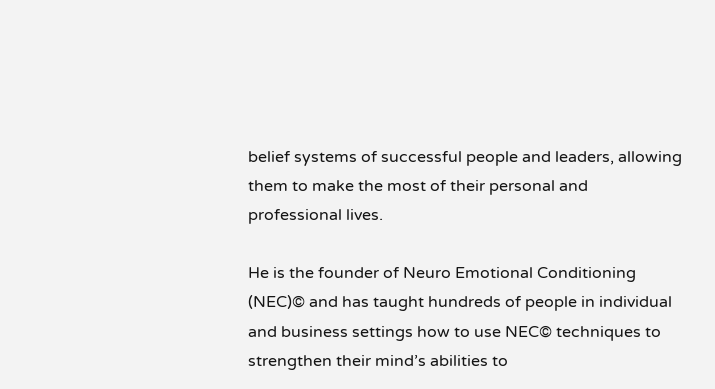belief systems of successful people and leaders, allowing them to make the most of their personal and professional lives.

He is the founder of Neuro Emotional Conditioning (NEC)© and has taught hundreds of people in individual and business settings how to use NEC© techniques to strengthen their mind’s abilities to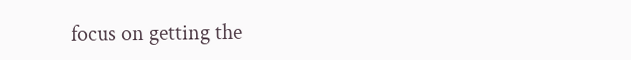focus on getting the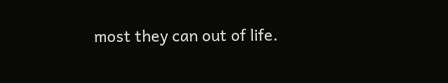most they can out of life.